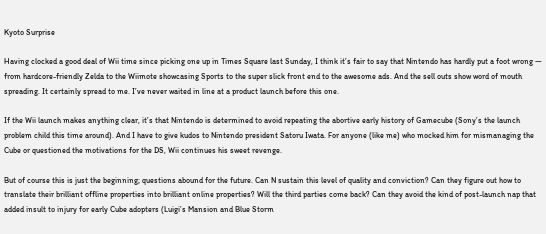Kyoto Surprise

Having clocked a good deal of Wii time since picking one up in Times Square last Sunday, I think it’s fair to say that Nintendo has hardly put a foot wrong — from hardcore-friendly Zelda to the Wiimote showcasing Sports to the super slick front end to the awesome ads. And the sell outs show word of mouth spreading. It certainly spread to me. I’ve never waited in line at a product launch before this one.

If the Wii launch makes anything clear, it’s that Nintendo is determined to avoid repeating the abortive early history of Gamecube (Sony’s the launch problem child this time around). And I have to give kudos to Nintendo president Satoru Iwata. For anyone (like me) who mocked him for mismanaging the Cube or questioned the motivations for the DS, Wii continues his sweet revenge.

But of course this is just the beginning; questions abound for the future. Can N sustain this level of quality and conviction? Can they figure out how to translate their brilliant offline properties into brilliant online properties? Will the third parties come back? Can they avoid the kind of post-launch nap that added insult to injury for early Cube adopters (Luigi’s Mansion and Blue Storm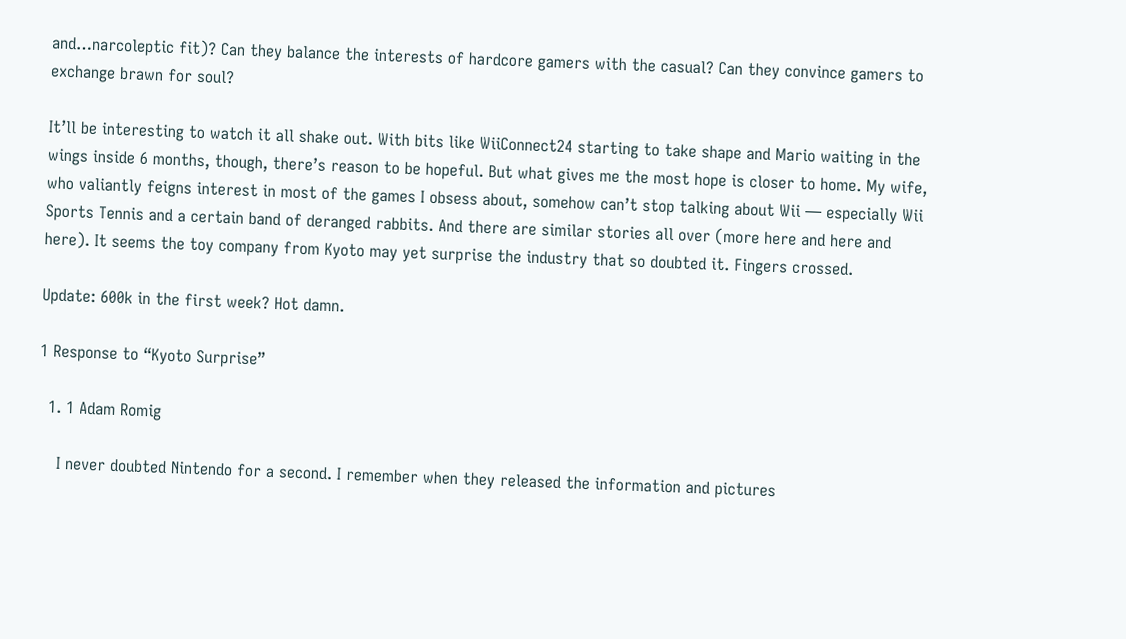and…narcoleptic fit)? Can they balance the interests of hardcore gamers with the casual? Can they convince gamers to exchange brawn for soul?

It’ll be interesting to watch it all shake out. With bits like WiiConnect24 starting to take shape and Mario waiting in the wings inside 6 months, though, there’s reason to be hopeful. But what gives me the most hope is closer to home. My wife, who valiantly feigns interest in most of the games I obsess about, somehow can’t stop talking about Wii — especially Wii Sports Tennis and a certain band of deranged rabbits. And there are similar stories all over (more here and here and here). It seems the toy company from Kyoto may yet surprise the industry that so doubted it. Fingers crossed.

Update: 600k in the first week? Hot damn.

1 Response to “Kyoto Surprise”

  1. 1 Adam Romig

    I never doubted Nintendo for a second. I remember when they released the information and pictures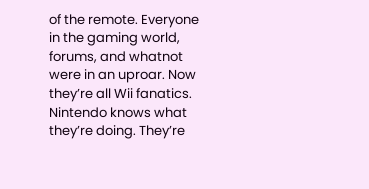of the remote. Everyone in the gaming world, forums, and whatnot were in an uproar. Now they’re all Wii fanatics. Nintendo knows what they’re doing. They’re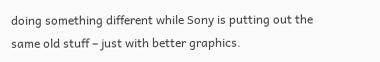doing something different while Sony is putting out the same old stuff – just with better graphics.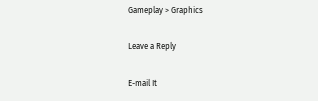Gameplay > Graphics

Leave a Reply

E-mail It